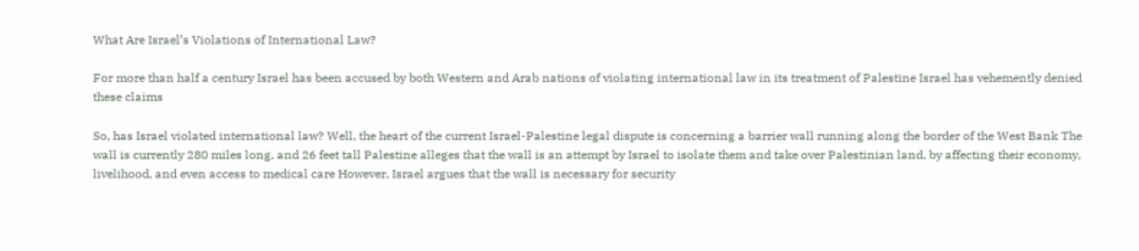What Are Israel’s Violations of International Law?

For more than half a century Israel has been accused by both Western and Arab nations of violating international law in its treatment of Palestine Israel has vehemently denied these claims

So, has Israel violated international law? Well, the heart of the current Israel-Palestine legal dispute is concerning a barrier wall running along the border of the West Bank The wall is currently 280 miles long, and 26 feet tall Palestine alleges that the wall is an attempt by Israel to isolate them and take over Palestinian land, by affecting their economy, livelihood, and even access to medical care However, Israel argues that the wall is necessary for security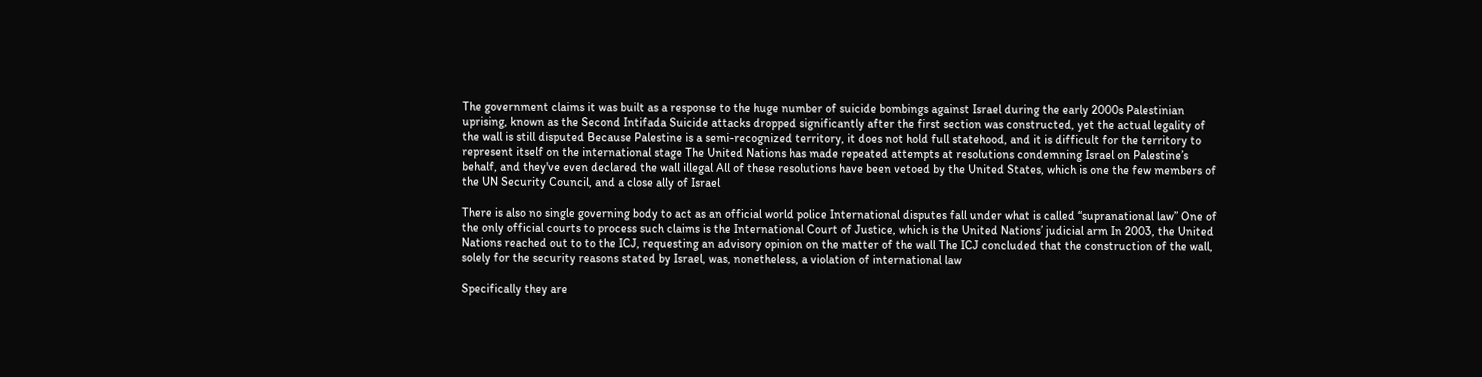The government claims it was built as a response to the huge number of suicide bombings against Israel during the early 2000s Palestinian uprising, known as the Second Intifada Suicide attacks dropped significantly after the first section was constructed, yet the actual legality of the wall is still disputed Because Palestine is a semi-recognized territory, it does not hold full statehood, and it is difficult for the territory to represent itself on the international stage The United Nations has made repeated attempts at resolutions condemning Israel on Palestine’s behalf, and they've even declared the wall illegal All of these resolutions have been vetoed by the United States, which is one the few members of the UN Security Council, and a close ally of Israel

There is also no single governing body to act as an official world police International disputes fall under what is called “supranational law” One of the only official courts to process such claims is the International Court of Justice, which is the United Nations’ judicial arm In 2003, the United Nations reached out to to the ICJ, requesting an advisory opinion on the matter of the wall The ICJ concluded that the construction of the wall, solely for the security reasons stated by Israel, was, nonetheless, a violation of international law

Specifically they are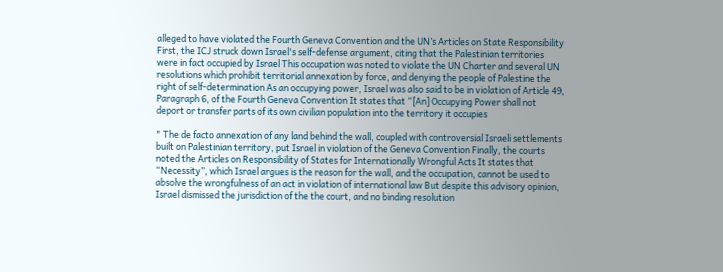alleged to have violated the Fourth Geneva Convention and the UN’s Articles on State Responsibility First, the ICJ struck down Israel's self-defense argument, citing that the Palestinian territories were in fact occupied by Israel This occupation was noted to violate the UN Charter and several UN resolutions which prohibit territorial annexation by force, and denying the people of Palestine the right of self-determination As an occupying power, Israel was also said to be in violation of Article 49, Paragraph 6, of the Fourth Geneva Convention It states that “[An] Occupying Power shall not deport or transfer parts of its own civilian population into the territory it occupies

" The de facto annexation of any land behind the wall, coupled with controversial Israeli settlements built on Palestinian territory, put Israel in violation of the Geneva Convention Finally, the courts noted the Articles on Responsibility of States for Internationally Wrongful Acts It states that “Necessity”, which Israel argues is the reason for the wall, and the occupation, cannot be used to absolve the wrongfulness of an act in violation of international law But despite this advisory opinion, Israel dismissed the jurisdiction of the the court, and no binding resolution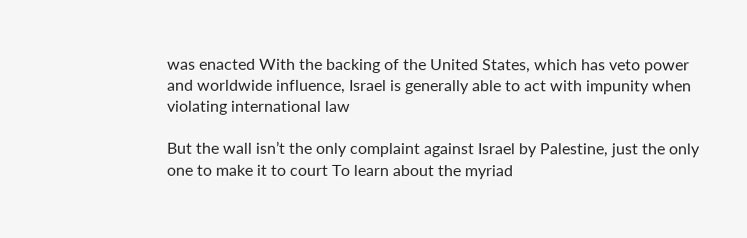was enacted With the backing of the United States, which has veto power and worldwide influence, Israel is generally able to act with impunity when violating international law

But the wall isn’t the only complaint against Israel by Palestine, just the only one to make it to court To learn about the myriad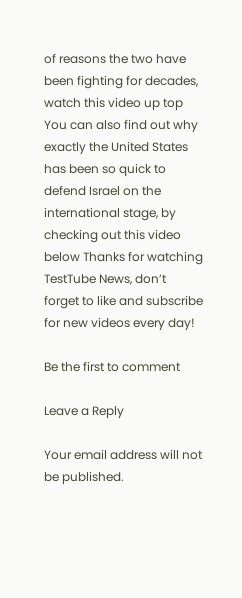of reasons the two have been fighting for decades, watch this video up top You can also find out why exactly the United States has been so quick to defend Israel on the international stage, by checking out this video below Thanks for watching TestTube News, don’t forget to like and subscribe for new videos every day!

Be the first to comment

Leave a Reply

Your email address will not be published.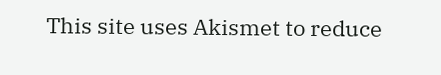This site uses Akismet to reduce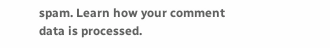spam. Learn how your comment data is processed.